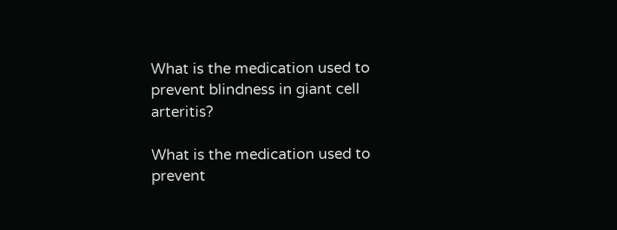What is the medication used to prevent blindness in giant cell arteritis?

What is the medication used to prevent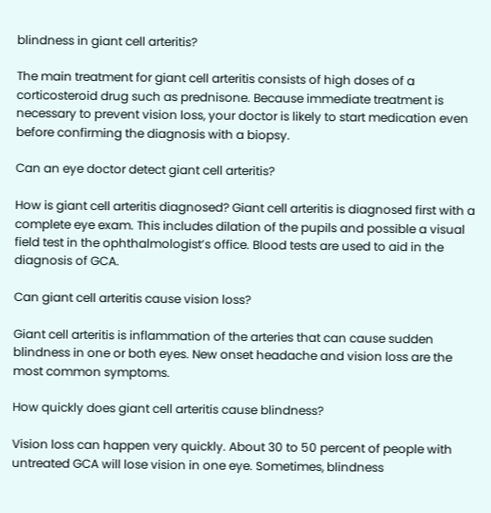blindness in giant cell arteritis?

The main treatment for giant cell arteritis consists of high doses of a corticosteroid drug such as prednisone. Because immediate treatment is necessary to prevent vision loss, your doctor is likely to start medication even before confirming the diagnosis with a biopsy.

Can an eye doctor detect giant cell arteritis?

How is giant cell arteritis diagnosed? Giant cell arteritis is diagnosed first with a complete eye exam. This includes dilation of the pupils and possible a visual field test in the ophthalmologist’s office. Blood tests are used to aid in the diagnosis of GCA.

Can giant cell arteritis cause vision loss?

Giant cell arteritis is inflammation of the arteries that can cause sudden blindness in one or both eyes. New onset headache and vision loss are the most common symptoms.

How quickly does giant cell arteritis cause blindness?

Vision loss can happen very quickly. About 30 to 50 percent of people with untreated GCA will lose vision in one eye. Sometimes, blindness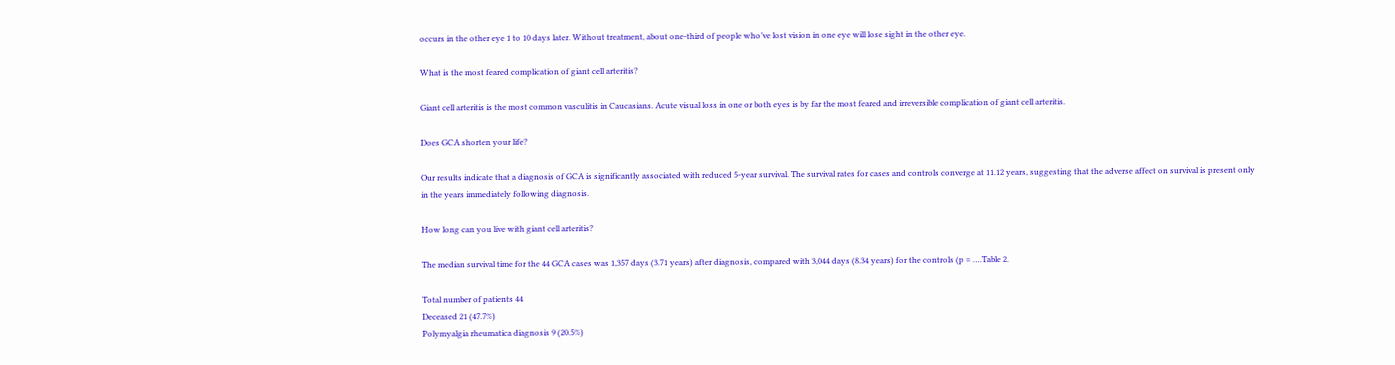occurs in the other eye 1 to 10 days later. Without treatment, about one-third of people who’ve lost vision in one eye will lose sight in the other eye.

What is the most feared complication of giant cell arteritis?

Giant cell arteritis is the most common vasculitis in Caucasians. Acute visual loss in one or both eyes is by far the most feared and irreversible complication of giant cell arteritis.

Does GCA shorten your life?

Our results indicate that a diagnosis of GCA is significantly associated with reduced 5-year survival. The survival rates for cases and controls converge at 11.12 years, suggesting that the adverse affect on survival is present only in the years immediately following diagnosis.

How long can you live with giant cell arteritis?

The median survival time for the 44 GCA cases was 1,357 days (3.71 years) after diagnosis, compared with 3,044 days (8.34 years) for the controls (p = ….Table 2.

Total number of patients 44
Deceased 21 (47.7%)
Polymyalgia rheumatica diagnosis 9 (20.5%)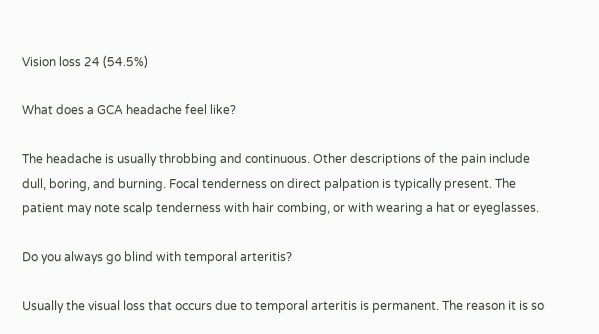Vision loss 24 (54.5%)

What does a GCA headache feel like?

The headache is usually throbbing and continuous. Other descriptions of the pain include dull, boring, and burning. Focal tenderness on direct palpation is typically present. The patient may note scalp tenderness with hair combing, or with wearing a hat or eyeglasses.

Do you always go blind with temporal arteritis?

Usually the visual loss that occurs due to temporal arteritis is permanent. The reason it is so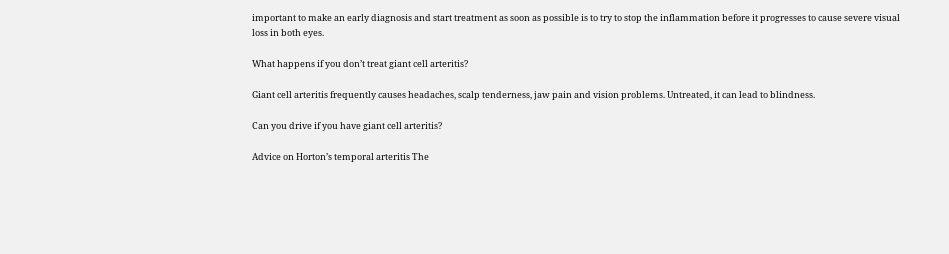important to make an early diagnosis and start treatment as soon as possible is to try to stop the inflammation before it progresses to cause severe visual loss in both eyes.

What happens if you don’t treat giant cell arteritis?

Giant cell arteritis frequently causes headaches, scalp tenderness, jaw pain and vision problems. Untreated, it can lead to blindness.

Can you drive if you have giant cell arteritis?

Advice on Horton’s temporal arteritis The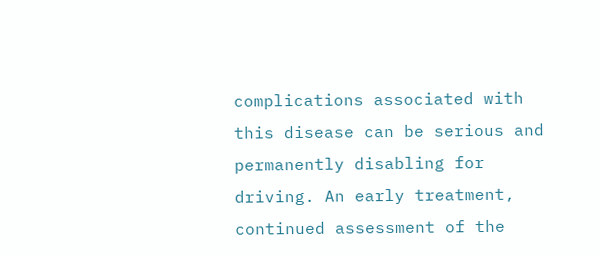complications associated with this disease can be serious and permanently disabling for driving. An early treatment, continued assessment of the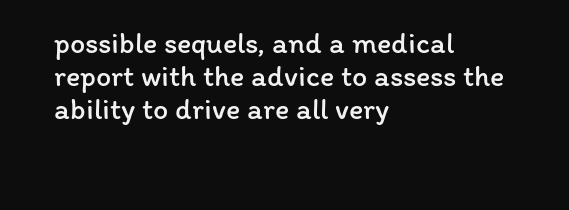possible sequels, and a medical report with the advice to assess the ability to drive are all very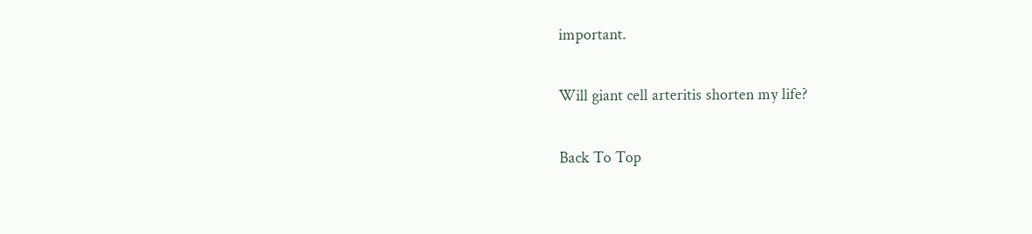important.

Will giant cell arteritis shorten my life?

Back To Top